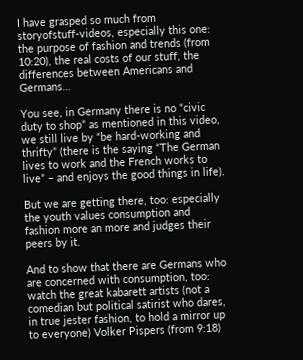I have grasped so much from storyofstuff-videos, especially this one: the purpose of fashion and trends (from 10:20), the real costs of our stuff, the differences between Americans and Germans…

You see, in Germany there is no “civic duty to shop” as mentioned in this video, we still live by “be hard-working and thrifty” (there is the saying “The German lives to work and the French works to live” – and enjoys the good things in life).

But we are getting there, too: especially the youth values consumption and fashion more an more and judges their peers by it.

And to show that there are Germans who are concerned with consumption, too: watch the great kabarett artists (not a comedian but political satirist who dares, in true jester fashion, to hold a mirror up to everyone) Volker Pispers (from 9:18)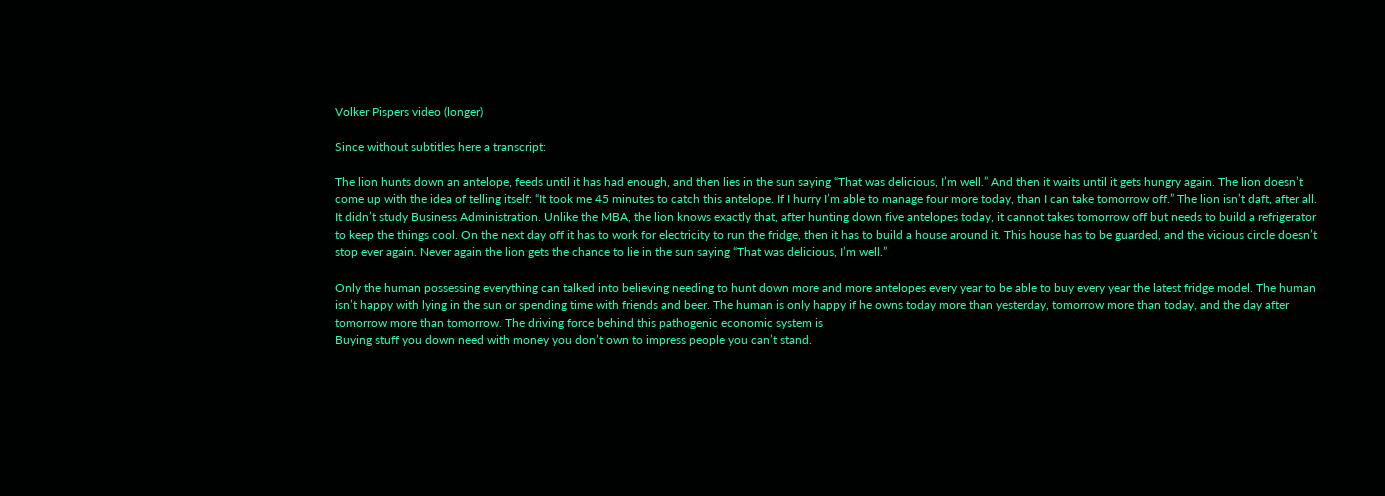Volker Pispers video (longer)

Since without subtitles here a transcript:

The lion hunts down an antelope, feeds until it has had enough, and then lies in the sun saying “That was delicious, I’m well.” And then it waits until it gets hungry again. The lion doesn’t come up with the idea of telling itself: “It took me 45 minutes to catch this antelope. If I hurry I’m able to manage four more today, than I can take tomorrow off.” The lion isn’t daft, after all. It didn’t study Business Administration. Unlike the MBA, the lion knows exactly that, after hunting down five antelopes today, it cannot takes tomorrow off but needs to build a refrigerator to keep the things cool. On the next day off it has to work for electricity to run the fridge, then it has to build a house around it. This house has to be guarded, and the vicious circle doesn’t stop ever again. Never again the lion gets the chance to lie in the sun saying “That was delicious, I’m well.”

Only the human possessing everything can talked into believing needing to hunt down more and more antelopes every year to be able to buy every year the latest fridge model. The human isn’t happy with lying in the sun or spending time with friends and beer. The human is only happy if he owns today more than yesterday, tomorrow more than today, and the day after tomorrow more than tomorrow. The driving force behind this pathogenic economic system is
Buying stuff you down need with money you don’t own to impress people you can’t stand.